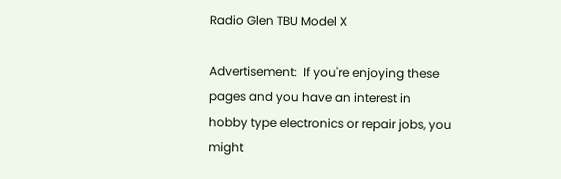Radio Glen TBU Model X

Advertisement:  If you're enjoying these pages and you have an interest in hobby type electronics or repair jobs, you might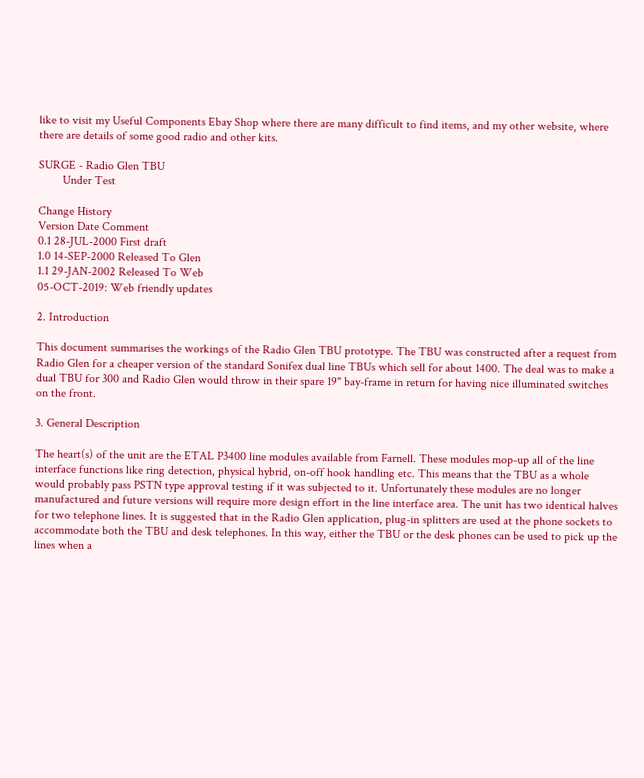like to visit my Useful Components Ebay Shop where there are many difficult to find items, and my other website, where there are details of some good radio and other kits.

SURGE - Radio Glen TBU
        Under Test

Change History
Version Date Comment
0.1 28-JUL-2000 First draft
1.0 14-SEP-2000 Released To Glen
1.1 29-JAN-2002 Released To Web
05-OCT-2019: Web friendly updates

2. Introduction

This document summarises the workings of the Radio Glen TBU prototype. The TBU was constructed after a request from Radio Glen for a cheaper version of the standard Sonifex dual line TBUs which sell for about 1400. The deal was to make a dual TBU for 300 and Radio Glen would throw in their spare 19" bay-frame in return for having nice illuminated switches on the front.

3. General Description

The heart(s) of the unit are the ETAL P3400 line modules available from Farnell. These modules mop-up all of the line interface functions like ring detection, physical hybrid, on-off hook handling etc. This means that the TBU as a whole would probably pass PSTN type approval testing if it was subjected to it. Unfortunately these modules are no longer manufactured and future versions will require more design effort in the line interface area. The unit has two identical halves for two telephone lines. It is suggested that in the Radio Glen application, plug-in splitters are used at the phone sockets to accommodate both the TBU and desk telephones. In this way, either the TBU or the desk phones can be used to pick up the lines when a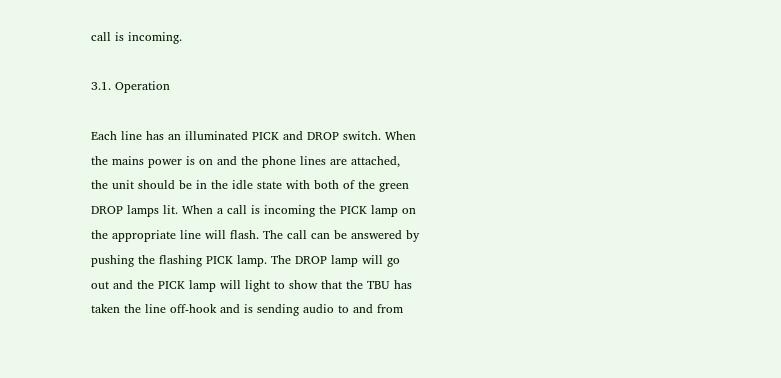call is incoming.

3.1. Operation

Each line has an illuminated PICK and DROP switch. When the mains power is on and the phone lines are attached, the unit should be in the idle state with both of the green DROP lamps lit. When a call is incoming the PICK lamp on the appropriate line will flash. The call can be answered by pushing the flashing PICK lamp. The DROP lamp will go out and the PICK lamp will light to show that the TBU has taken the line off-hook and is sending audio to and from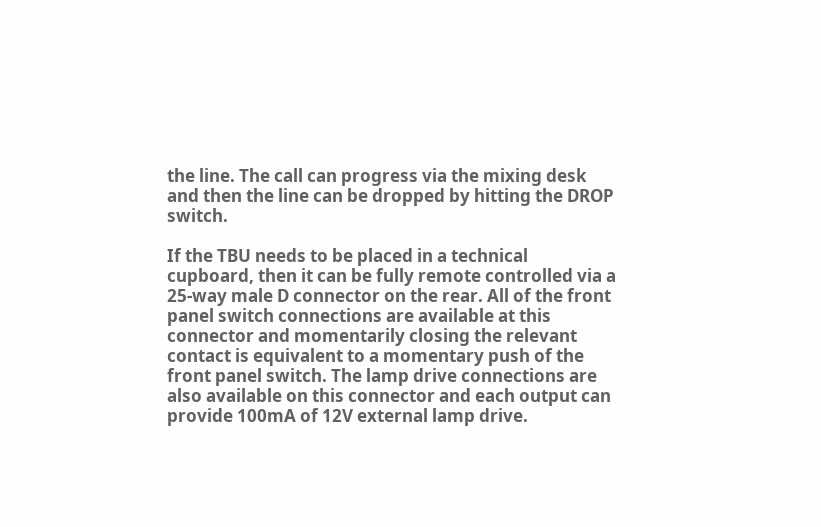the line. The call can progress via the mixing desk and then the line can be dropped by hitting the DROP switch.

If the TBU needs to be placed in a technical cupboard, then it can be fully remote controlled via a 25-way male D connector on the rear. All of the front panel switch connections are available at this connector and momentarily closing the relevant contact is equivalent to a momentary push of the front panel switch. The lamp drive connections are also available on this connector and each output can provide 100mA of 12V external lamp drive.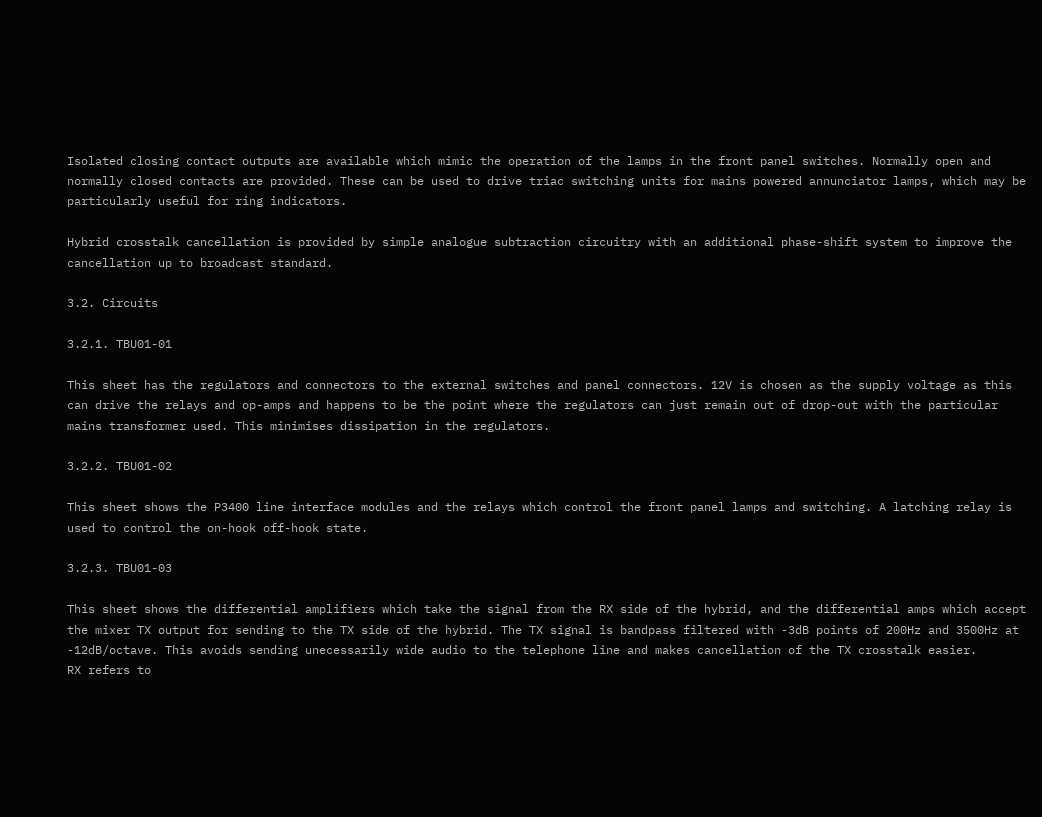Isolated closing contact outputs are available which mimic the operation of the lamps in the front panel switches. Normally open and normally closed contacts are provided. These can be used to drive triac switching units for mains powered annunciator lamps, which may be particularly useful for ring indicators.

Hybrid crosstalk cancellation is provided by simple analogue subtraction circuitry with an additional phase-shift system to improve the cancellation up to broadcast standard.

3.2. Circuits

3.2.1. TBU01-01

This sheet has the regulators and connectors to the external switches and panel connectors. 12V is chosen as the supply voltage as this can drive the relays and op-amps and happens to be the point where the regulators can just remain out of drop-out with the particular mains transformer used. This minimises dissipation in the regulators.

3.2.2. TBU01-02

This sheet shows the P3400 line interface modules and the relays which control the front panel lamps and switching. A latching relay is used to control the on-hook off-hook state.

3.2.3. TBU01-03

This sheet shows the differential amplifiers which take the signal from the RX side of the hybrid, and the differential amps which accept the mixer TX output for sending to the TX side of the hybrid. The TX signal is bandpass filtered with -3dB points of 200Hz and 3500Hz at -12dB/octave. This avoids sending unecessarily wide audio to the telephone line and makes cancellation of the TX crosstalk easier.
RX refers to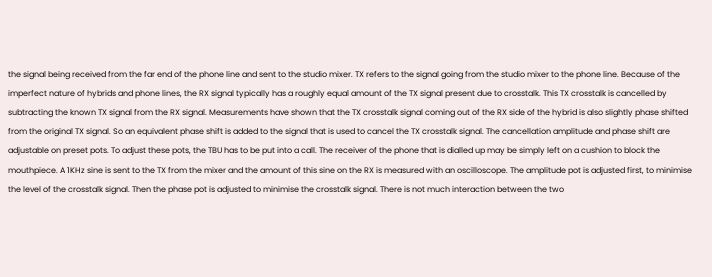the signal being received from the far end of the phone line and sent to the studio mixer. TX refers to the signal going from the studio mixer to the phone line. Because of the imperfect nature of hybrids and phone lines, the RX signal typically has a roughly equal amount of the TX signal present due to crosstalk. This TX crosstalk is cancelled by subtracting the known TX signal from the RX signal. Measurements have shown that the TX crosstalk signal coming out of the RX side of the hybrid is also slightly phase shifted from the original TX signal. So an equivalent phase shift is added to the signal that is used to cancel the TX crosstalk signal. The cancellation amplitude and phase shift are adjustable on preset pots. To adjust these pots, the TBU has to be put into a call. The receiver of the phone that is dialled up may be simply left on a cushion to block the mouthpiece. A 1KHz sine is sent to the TX from the mixer and the amount of this sine on the RX is measured with an oscilloscope. The amplitude pot is adjusted first, to minimise the level of the crosstalk signal. Then the phase pot is adjusted to minimise the crosstalk signal. There is not much interaction between the two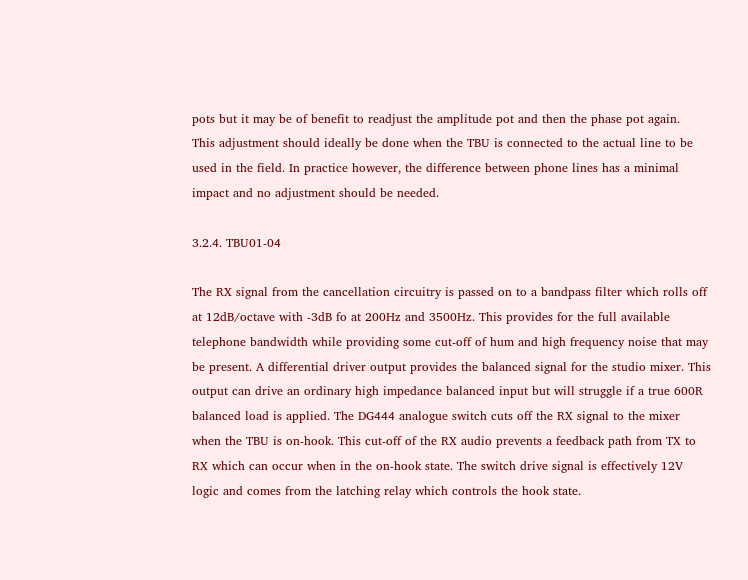pots but it may be of benefit to readjust the amplitude pot and then the phase pot again.
This adjustment should ideally be done when the TBU is connected to the actual line to be used in the field. In practice however, the difference between phone lines has a minimal impact and no adjustment should be needed.

3.2.4. TBU01-04

The RX signal from the cancellation circuitry is passed on to a bandpass filter which rolls off at 12dB/octave with -3dB fo at 200Hz and 3500Hz. This provides for the full available telephone bandwidth while providing some cut-off of hum and high frequency noise that may be present. A differential driver output provides the balanced signal for the studio mixer. This output can drive an ordinary high impedance balanced input but will struggle if a true 600R balanced load is applied. The DG444 analogue switch cuts off the RX signal to the mixer when the TBU is on-hook. This cut-off of the RX audio prevents a feedback path from TX to RX which can occur when in the on-hook state. The switch drive signal is effectively 12V logic and comes from the latching relay which controls the hook state.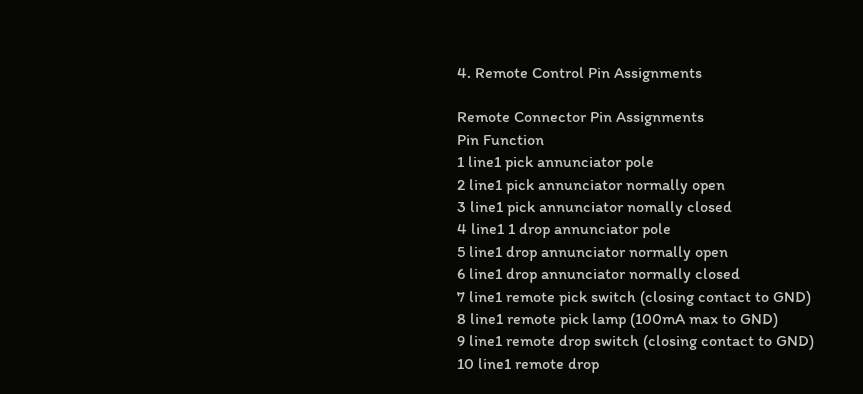4. Remote Control Pin Assignments

Remote Connector Pin Assignments
Pin Function
1 line1 pick annunciator pole
2 line1 pick annunciator normally open
3 line1 pick annunciator nomally closed
4 line1 1 drop annunciator pole
5 line1 drop annunciator normally open
6 line1 drop annunciator normally closed
7 line1 remote pick switch (closing contact to GND)
8 line1 remote pick lamp (100mA max to GND)
9 line1 remote drop switch (closing contact to GND)
10 line1 remote drop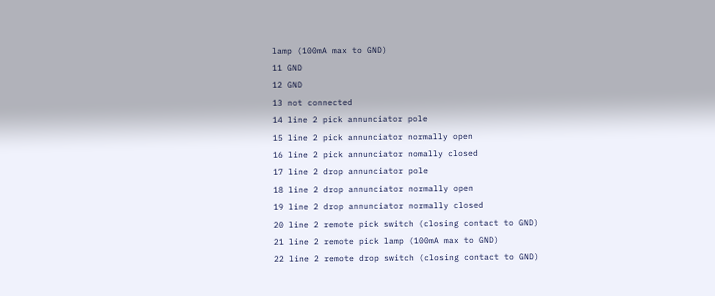lamp (100mA max to GND)
11 GND
12 GND
13 not connected
14 line 2 pick annunciator pole
15 line 2 pick annunciator normally open
16 line 2 pick annunciator nomally closed
17 line 2 drop annunciator pole
18 line 2 drop annunciator normally open
19 line 2 drop annunciator normally closed
20 line 2 remote pick switch (closing contact to GND)
21 line 2 remote pick lamp (100mA max to GND)
22 line 2 remote drop switch (closing contact to GND)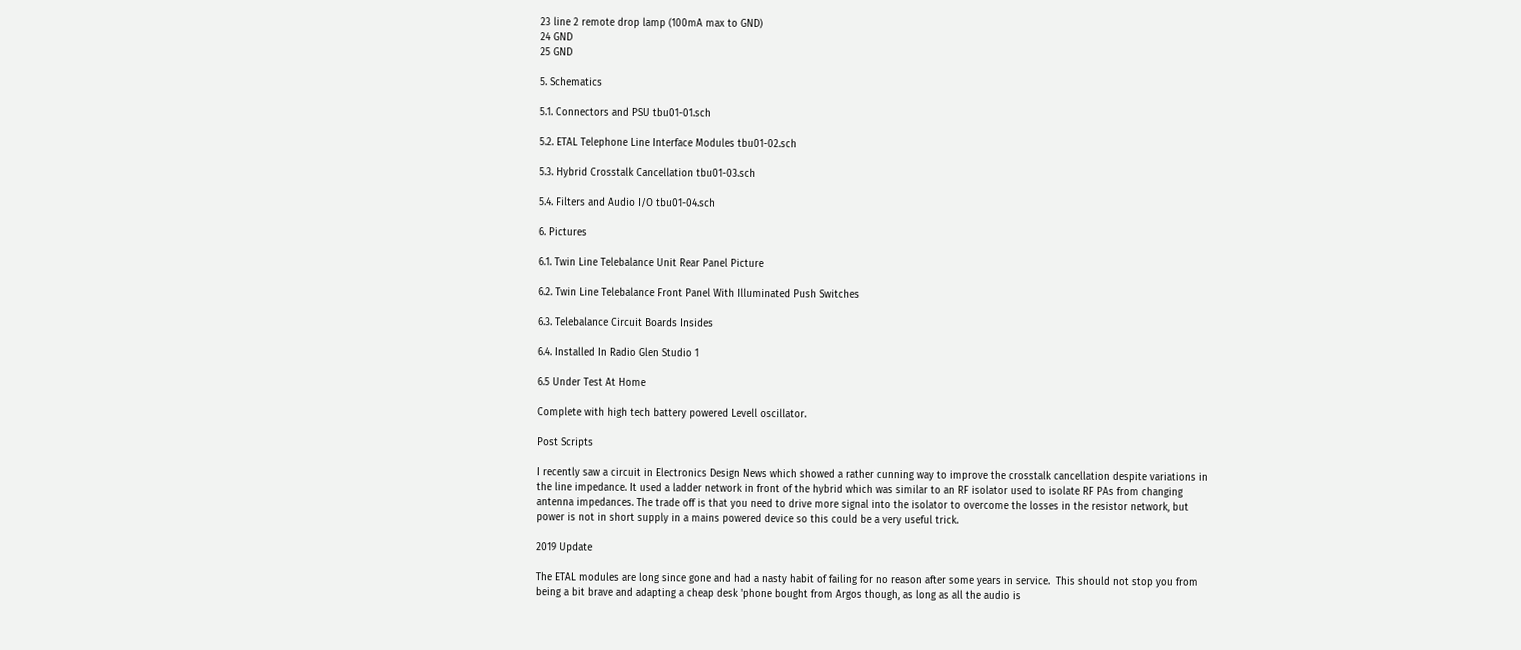23 line 2 remote drop lamp (100mA max to GND)
24 GND
25 GND

5. Schematics

5.1. Connectors and PSU tbu01-01.sch

5.2. ETAL Telephone Line Interface Modules tbu01-02.sch

5.3. Hybrid Crosstalk Cancellation tbu01-03.sch

5.4. Filters and Audio I/O tbu01-04.sch

6. Pictures

6.1. Twin Line Telebalance Unit Rear Panel Picture

6.2. Twin Line Telebalance Front Panel With Illuminated Push Switches

6.3. Telebalance Circuit Boards Insides

6.4. Installed In Radio Glen Studio 1

6.5 Under Test At Home

Complete with high tech battery powered Levell oscillator.

Post Scripts

I recently saw a circuit in Electronics Design News which showed a rather cunning way to improve the crosstalk cancellation despite variations in the line impedance. It used a ladder network in front of the hybrid which was similar to an RF isolator used to isolate RF PAs from changing antenna impedances. The trade off is that you need to drive more signal into the isolator to overcome the losses in the resistor network, but power is not in short supply in a mains powered device so this could be a very useful trick.

2019 Update

The ETAL modules are long since gone and had a nasty habit of failing for no reason after some years in service.  This should not stop you from being a bit brave and adapting a cheap desk 'phone bought from Argos though, as long as all the audio is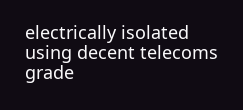electrically isolated using decent telecoms grade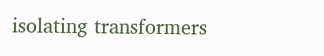isolating transformers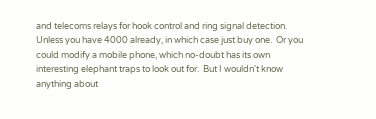and telecoms relays for hook control and ring signal detection.  Unless you have 4000 already, in which case just buy one.  Or you could modify a mobile phone, which no-doubt has its own interesting elephant traps to look out for.  But I wouldn't know anything about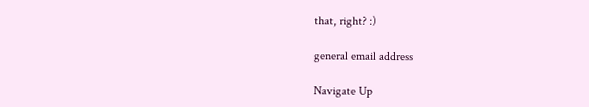that, right? :)

general email address

Navigate Up